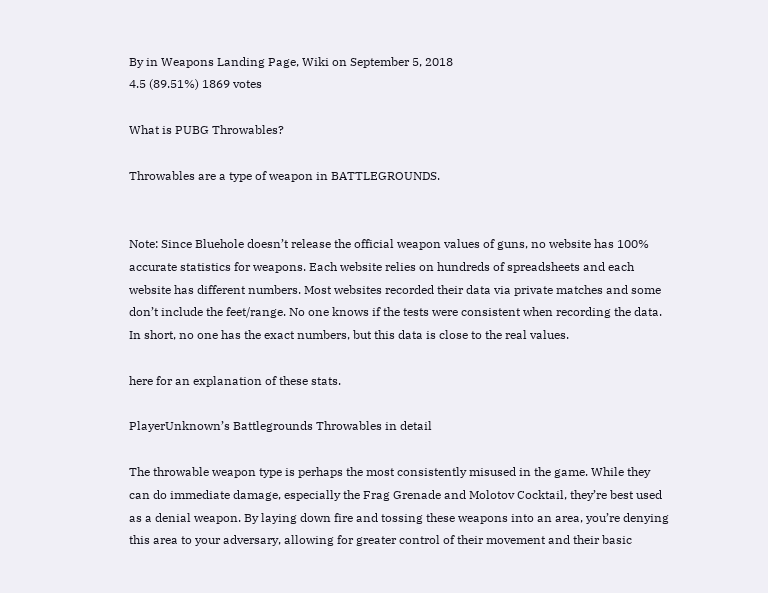By in Weapons Landing Page, Wiki on September 5, 2018
4.5 (89.51%) 1869 votes

What is PUBG Throwables?

Throwables are a type of weapon in BATTLEGROUNDS.


Note: Since Bluehole doesn’t release the official weapon values of guns, no website has 100% accurate statistics for weapons. Each website relies on hundreds of spreadsheets and each website has different numbers. Most websites recorded their data via private matches and some don’t include the feet/range. No one knows if the tests were consistent when recording the data. In short, no one has the exact numbers, but this data is close to the real values.

here for an explanation of these stats.

PlayerUnknown’s Battlegrounds Throwables in detail

The throwable weapon type is perhaps the most consistently misused in the game. While they can do immediate damage, especially the Frag Grenade and Molotov Cocktail, they’re best used as a denial weapon. By laying down fire and tossing these weapons into an area, you’re denying this area to your adversary, allowing for greater control of their movement and their basic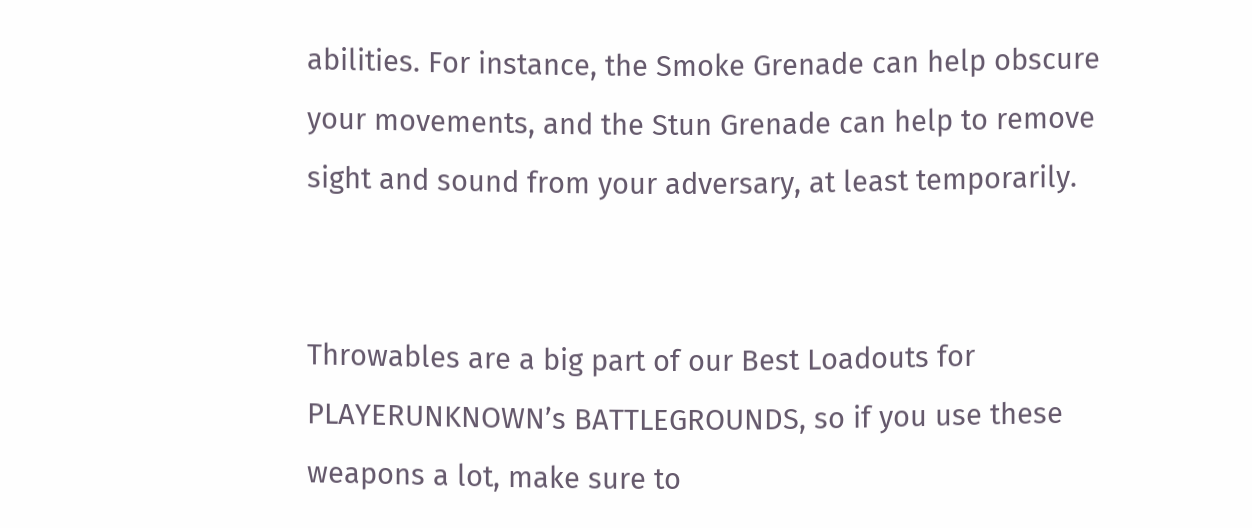abilities. For instance, the Smoke Grenade can help obscure your movements, and the Stun Grenade can help to remove sight and sound from your adversary, at least temporarily.


Throwables are a big part of our Best Loadouts for PLAYERUNKNOWN’s BATTLEGROUNDS, so if you use these weapons a lot, make sure to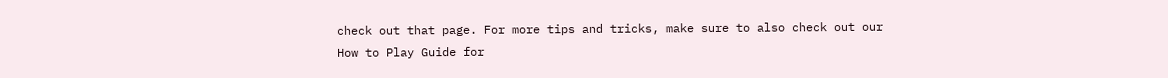check out that page. For more tips and tricks, make sure to also check out our How to Play Guide for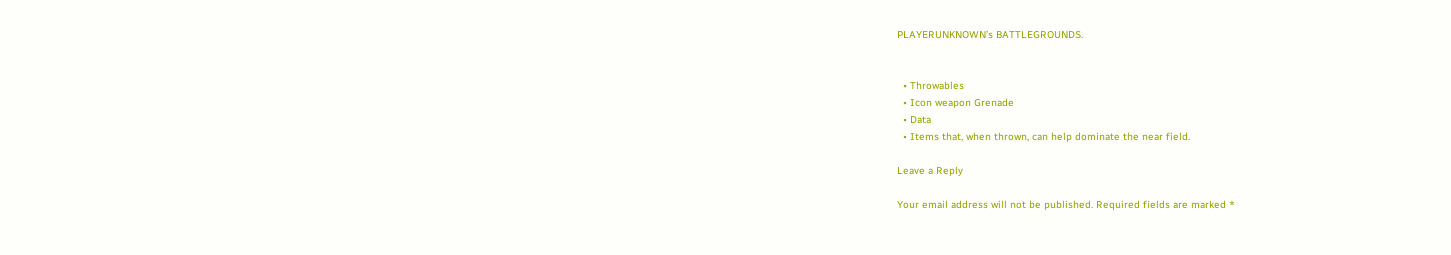PLAYERUNKNOWN’s BATTLEGROUNDS.


  • Throwables
  • Icon weapon Grenade
  • Data
  • Items that, when thrown, can help dominate the near field.

Leave a Reply

Your email address will not be published. Required fields are marked *